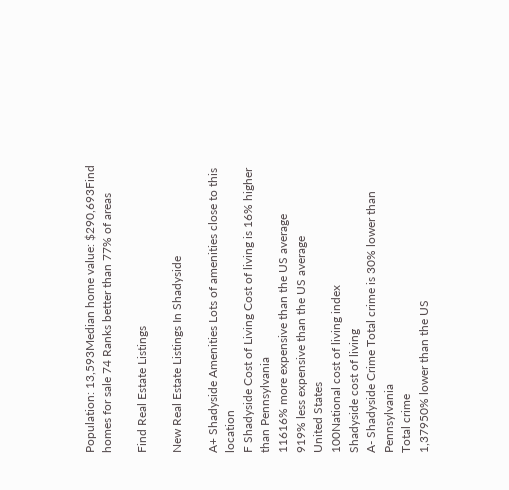Population: 13,593Median home value: $290,693Find homes for sale 74 Ranks better than 77% of areas

Find Real Estate Listings

New Real Estate Listings In Shadyside

A+ Shadyside Amenities Lots of amenities close to this location
F Shadyside Cost of Living Cost of living is 16% higher than Pennsylvania
11616% more expensive than the US average
919% less expensive than the US average
United States
100National cost of living index
Shadyside cost of living
A- Shadyside Crime Total crime is 30% lower than Pennsylvania
Total crime
1,37950% lower than the US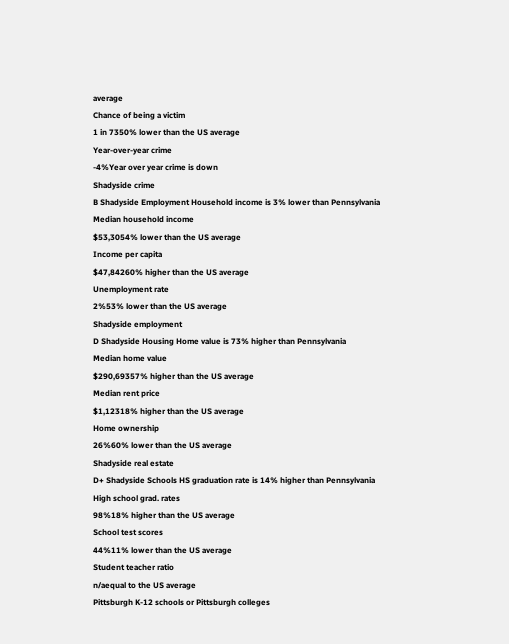average
Chance of being a victim
1 in 7350% lower than the US average
Year-over-year crime
-4%Year over year crime is down
Shadyside crime
B Shadyside Employment Household income is 3% lower than Pennsylvania
Median household income
$53,3054% lower than the US average
Income per capita
$47,84260% higher than the US average
Unemployment rate
2%53% lower than the US average
Shadyside employment
D Shadyside Housing Home value is 73% higher than Pennsylvania
Median home value
$290,69357% higher than the US average
Median rent price
$1,12318% higher than the US average
Home ownership
26%60% lower than the US average
Shadyside real estate
D+ Shadyside Schools HS graduation rate is 14% higher than Pennsylvania
High school grad. rates
98%18% higher than the US average
School test scores
44%11% lower than the US average
Student teacher ratio
n/aequal to the US average
Pittsburgh K-12 schools or Pittsburgh colleges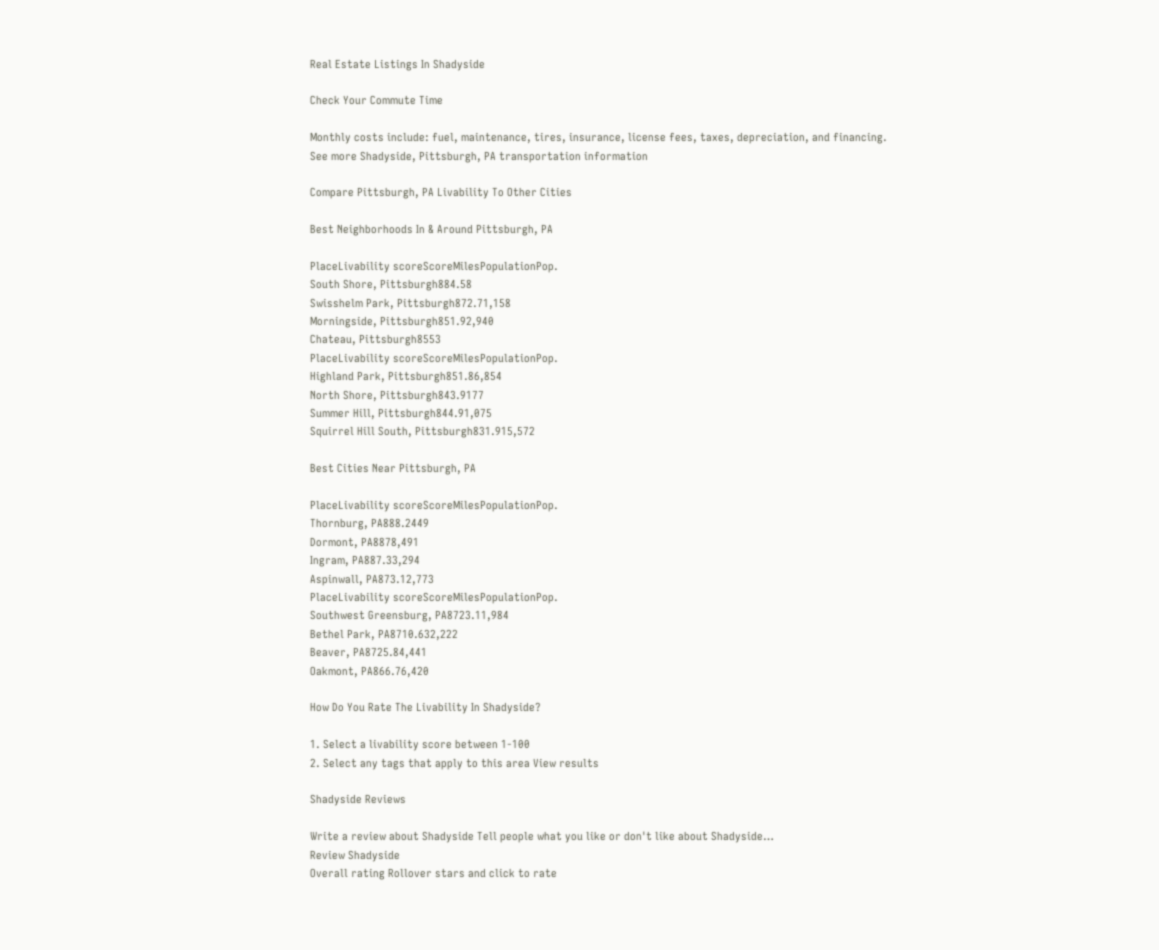Real Estate Listings In Shadyside

Check Your Commute Time

Monthly costs include: fuel, maintenance, tires, insurance, license fees, taxes, depreciation, and financing.
See more Shadyside, Pittsburgh, PA transportation information

Compare Pittsburgh, PA Livability To Other Cities

Best Neighborhoods In & Around Pittsburgh, PA

PlaceLivability scoreScoreMilesPopulationPop.
South Shore, Pittsburgh884.58
Swisshelm Park, Pittsburgh872.71,158
Morningside, Pittsburgh851.92,940
Chateau, Pittsburgh8553
PlaceLivability scoreScoreMilesPopulationPop.
Highland Park, Pittsburgh851.86,854
North Shore, Pittsburgh843.9177
Summer Hill, Pittsburgh844.91,075
Squirrel Hill South, Pittsburgh831.915,572

Best Cities Near Pittsburgh, PA

PlaceLivability scoreScoreMilesPopulationPop.
Thornburg, PA888.2449
Dormont, PA8878,491
Ingram, PA887.33,294
Aspinwall, PA873.12,773
PlaceLivability scoreScoreMilesPopulationPop.
Southwest Greensburg, PA8723.11,984
Bethel Park, PA8710.632,222
Beaver, PA8725.84,441
Oakmont, PA866.76,420

How Do You Rate The Livability In Shadyside?

1. Select a livability score between 1-100
2. Select any tags that apply to this area View results

Shadyside Reviews

Write a review about Shadyside Tell people what you like or don't like about Shadyside…
Review Shadyside
Overall rating Rollover stars and click to rate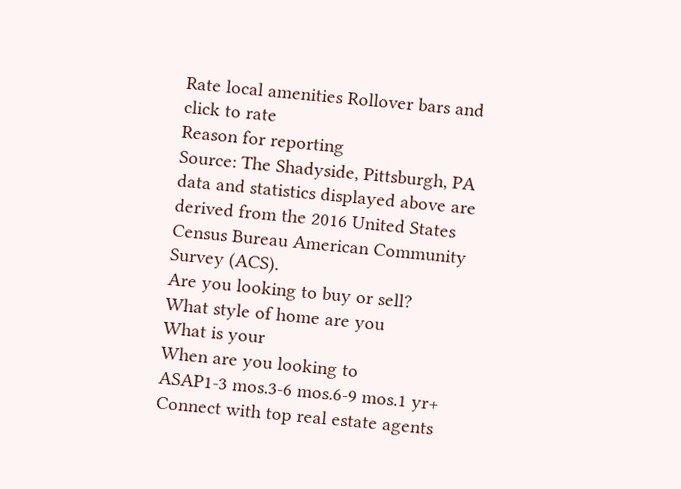Rate local amenities Rollover bars and click to rate
Reason for reporting
Source: The Shadyside, Pittsburgh, PA data and statistics displayed above are derived from the 2016 United States Census Bureau American Community Survey (ACS).
Are you looking to buy or sell?
What style of home are you
What is your
When are you looking to
ASAP1-3 mos.3-6 mos.6-9 mos.1 yr+
Connect with top real estate agents